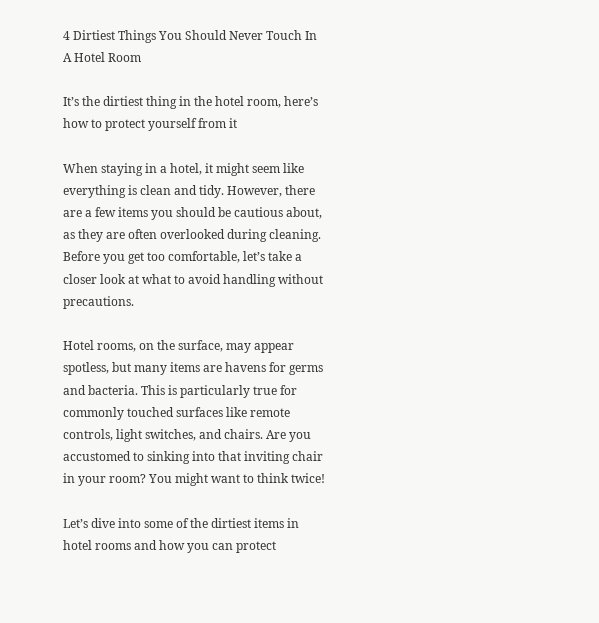4 Dirtiest Things You Should Never Touch In A Hotel Room

It’s the dirtiest thing in the hotel room, here’s how to protect yourself from it

When staying in a hotel, it might seem like everything is clean and tidy. However, there are a few items you should be cautious about, as they are often overlooked during cleaning. Before you get too comfortable, let’s take a closer look at what to avoid handling without precautions.

Hotel rooms, on the surface, may appear spotless, but many items are havens for germs and bacteria. This is particularly true for commonly touched surfaces like remote controls, light switches, and chairs. Are you accustomed to sinking into that inviting chair in your room? You might want to think twice!

Let’s dive into some of the dirtiest items in hotel rooms and how you can protect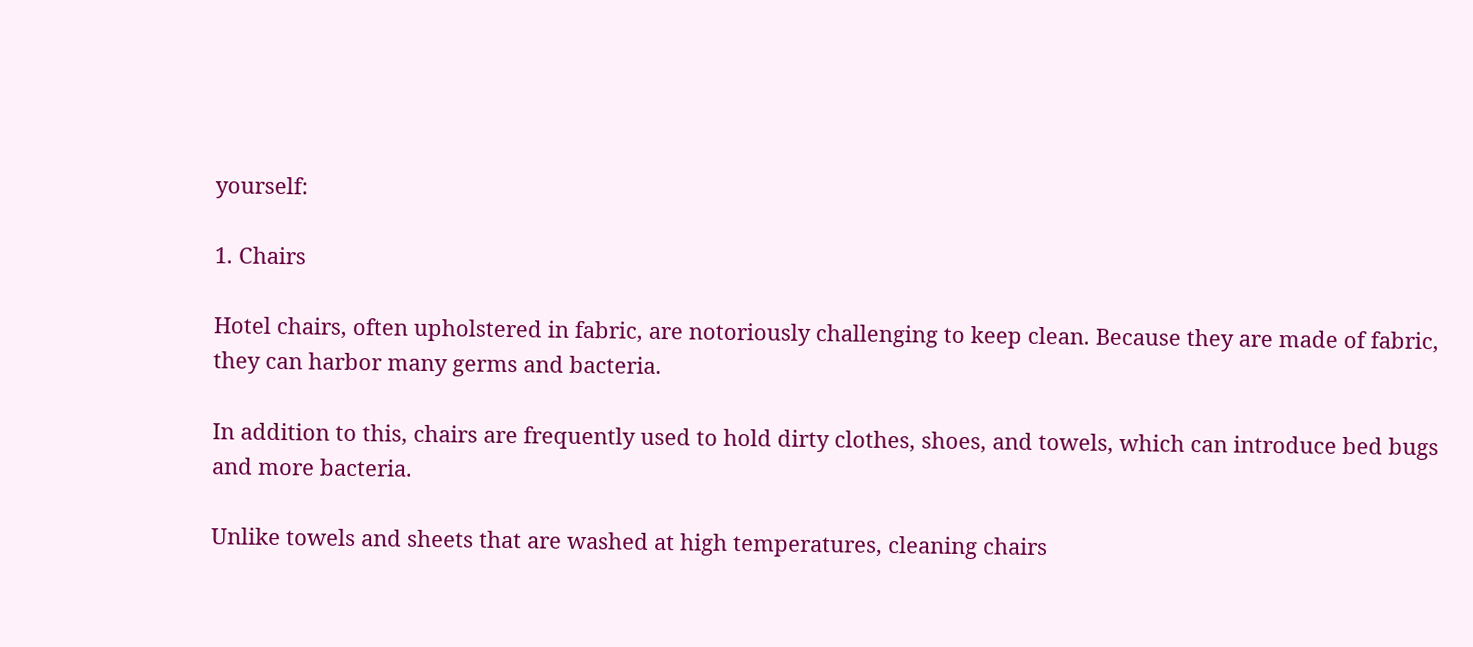yourself:

1. Chairs

Hotel chairs, often upholstered in fabric, are notoriously challenging to keep clean. Because they are made of fabric, they can harbor many germs and bacteria.

In addition to this, chairs are frequently used to hold dirty clothes, shoes, and towels, which can introduce bed bugs and more bacteria.

Unlike towels and sheets that are washed at high temperatures, cleaning chairs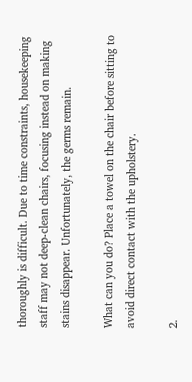thoroughly is difficult. Due to time constraints, housekeeping staff may not deep-clean chairs, focusing instead on making stains disappear. Unfortunately, the germs remain.

What can you do? Place a towel on the chair before sitting to avoid direct contact with the upholstery.

2.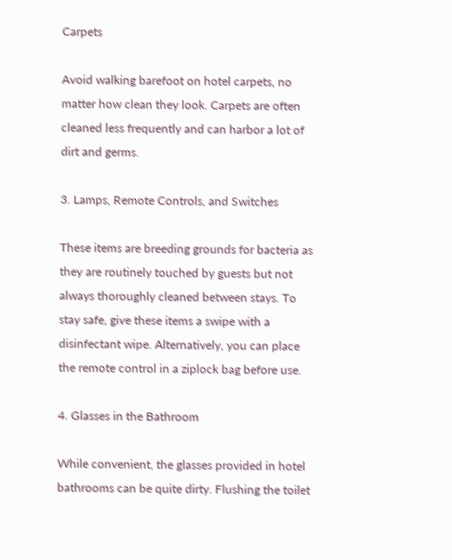Carpets

Avoid walking barefoot on hotel carpets, no matter how clean they look. Carpets are often cleaned less frequently and can harbor a lot of dirt and germs.

3. Lamps, Remote Controls, and Switches

These items are breeding grounds for bacteria as they are routinely touched by guests but not always thoroughly cleaned between stays. To stay safe, give these items a swipe with a disinfectant wipe. Alternatively, you can place the remote control in a ziplock bag before use.

4. Glasses in the Bathroom

While convenient, the glasses provided in hotel bathrooms can be quite dirty. Flushing the toilet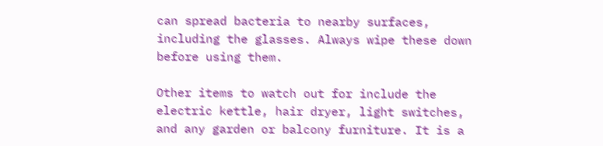can spread bacteria to nearby surfaces, including the glasses. Always wipe these down before using them.

Other items to watch out for include the electric kettle, hair dryer, light switches, and any garden or balcony furniture. It is a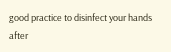good practice to disinfect your hands after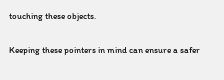touching these objects.

Keeping these pointers in mind can ensure a safer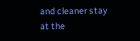and cleaner stay at the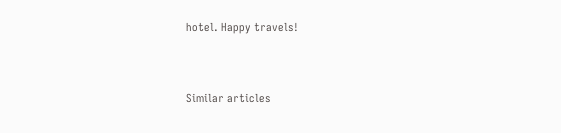hotel. Happy travels!


Similar articles